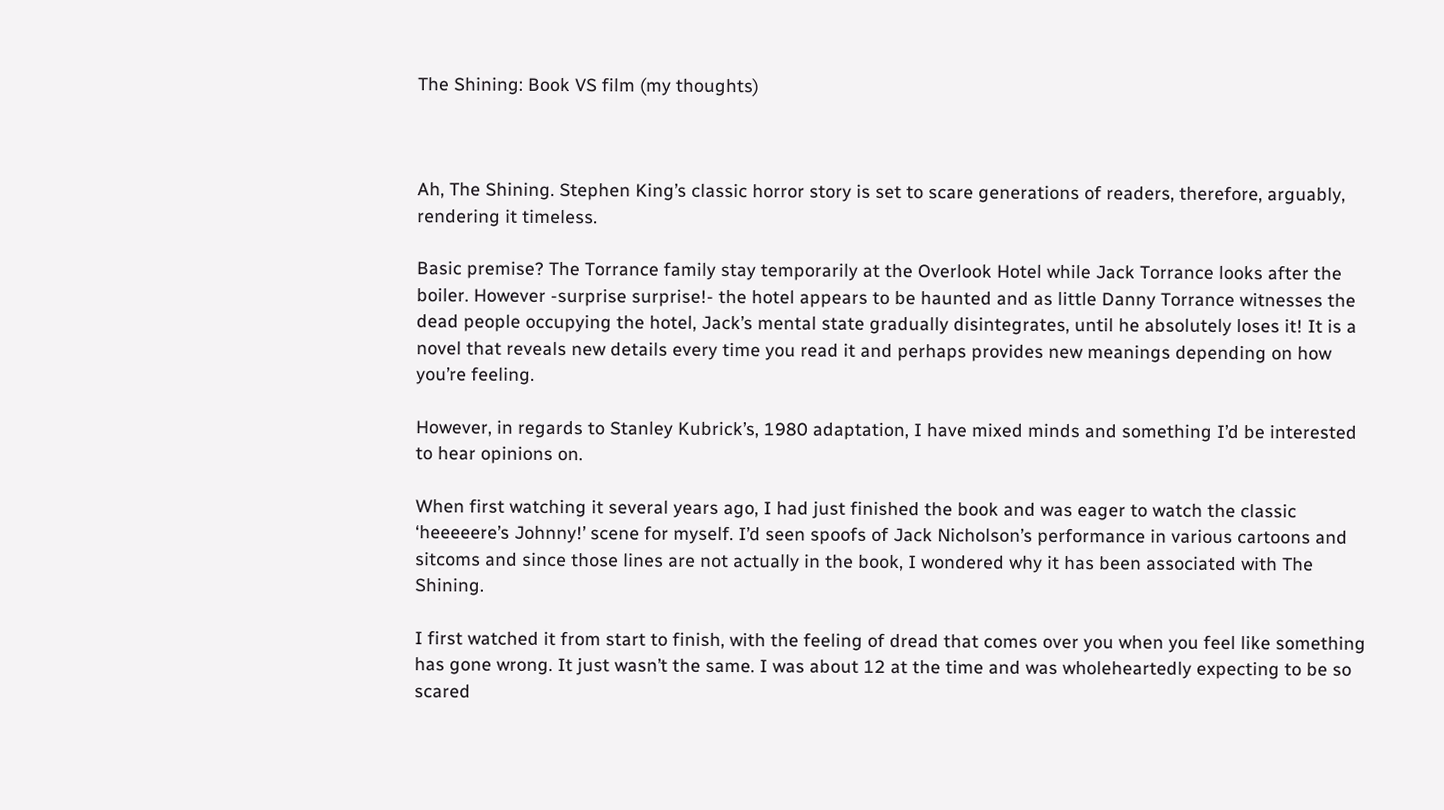The Shining: Book VS film (my thoughts)



Ah, The Shining. Stephen King’s classic horror story is set to scare generations of readers, therefore, arguably, rendering it timeless.

Basic premise? The Torrance family stay temporarily at the Overlook Hotel while Jack Torrance looks after the boiler. However -surprise surprise!- the hotel appears to be haunted and as little Danny Torrance witnesses the dead people occupying the hotel, Jack’s mental state gradually disintegrates, until he absolutely loses it! It is a novel that reveals new details every time you read it and perhaps provides new meanings depending on how you’re feeling.

However, in regards to Stanley Kubrick’s, 1980 adaptation, I have mixed minds and something I’d be interested to hear opinions on.

When first watching it several years ago, I had just finished the book and was eager to watch the classic ‘heeeeere’s Johnny!’ scene for myself. I’d seen spoofs of Jack Nicholson’s performance in various cartoons and sitcoms and since those lines are not actually in the book, I wondered why it has been associated with The Shining.

I first watched it from start to finish, with the feeling of dread that comes over you when you feel like something has gone wrong. It just wasn’t the same. I was about 12 at the time and was wholeheartedly expecting to be so scared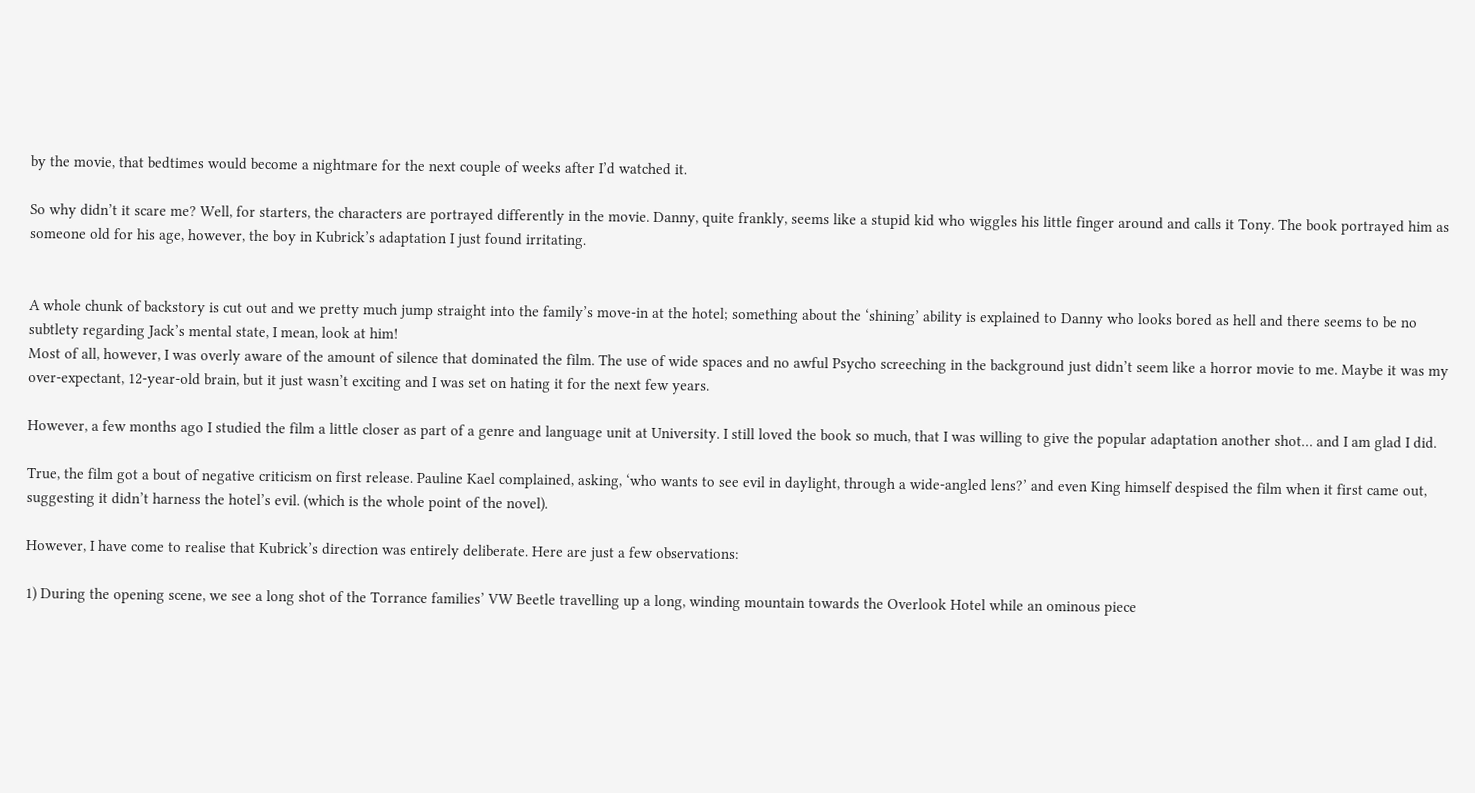by the movie, that bedtimes would become a nightmare for the next couple of weeks after I’d watched it.

So why didn’t it scare me? Well, for starters, the characters are portrayed differently in the movie. Danny, quite frankly, seems like a stupid kid who wiggles his little finger around and calls it Tony. The book portrayed him as someone old for his age, however, the boy in Kubrick’s adaptation I just found irritating.


A whole chunk of backstory is cut out and we pretty much jump straight into the family’s move-in at the hotel; something about the ‘shining’ ability is explained to Danny who looks bored as hell and there seems to be no subtlety regarding Jack’s mental state, I mean, look at him!
Most of all, however, I was overly aware of the amount of silence that dominated the film. The use of wide spaces and no awful Psycho screeching in the background just didn’t seem like a horror movie to me. Maybe it was my over-expectant, 12-year-old brain, but it just wasn’t exciting and I was set on hating it for the next few years.

However, a few months ago I studied the film a little closer as part of a genre and language unit at University. I still loved the book so much, that I was willing to give the popular adaptation another shot… and I am glad I did.

True, the film got a bout of negative criticism on first release. Pauline Kael complained, asking, ‘who wants to see evil in daylight, through a wide-angled lens?’ and even King himself despised the film when it first came out, suggesting it didn’t harness the hotel’s evil. (which is the whole point of the novel).

However, I have come to realise that Kubrick’s direction was entirely deliberate. Here are just a few observations:

1) During the opening scene, we see a long shot of the Torrance families’ VW Beetle travelling up a long, winding mountain towards the Overlook Hotel while an ominous piece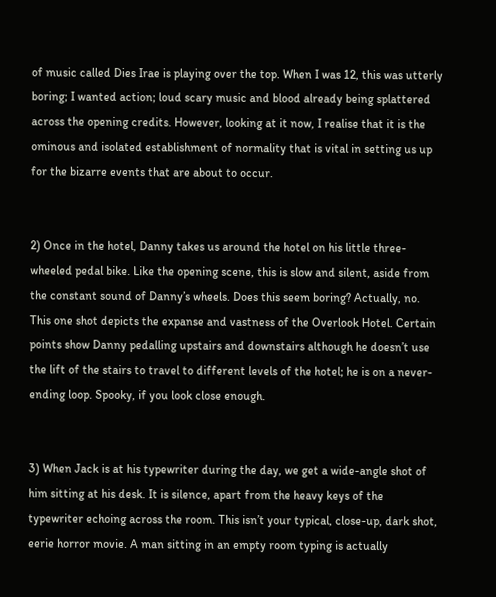of music called Dies Irae is playing over the top. When I was 12, this was utterly boring; I wanted action; loud scary music and blood already being splattered across the opening credits. However, looking at it now, I realise that it is the ominous and isolated establishment of normality that is vital in setting us up for the bizarre events that are about to occur.


2) Once in the hotel, Danny takes us around the hotel on his little three-wheeled pedal bike. Like the opening scene, this is slow and silent, aside from the constant sound of Danny’s wheels. Does this seem boring? Actually, no. This one shot depicts the expanse and vastness of the Overlook Hotel. Certain points show Danny pedalling upstairs and downstairs although he doesn’t use the lift of the stairs to travel to different levels of the hotel; he is on a never-ending loop. Spooky, if you look close enough.


3) When Jack is at his typewriter during the day, we get a wide-angle shot of him sitting at his desk. It is silence, apart from the heavy keys of the typewriter echoing across the room. This isn’t your typical, close-up, dark shot, eerie horror movie. A man sitting in an empty room typing is actually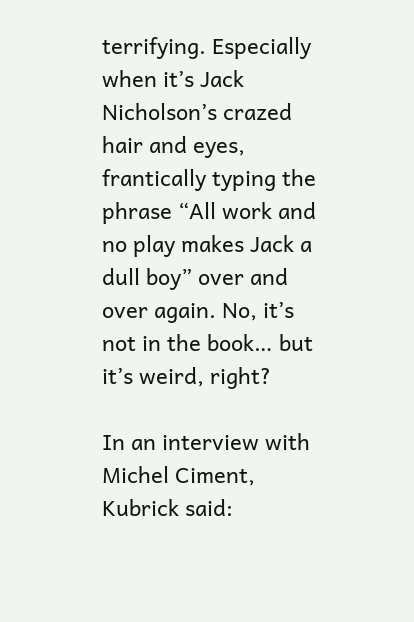terrifying. Especially when it’s Jack Nicholson’s crazed hair and eyes, frantically typing the phrase “All work and no play makes Jack a dull boy” over and over again. No, it’s not in the book… but it’s weird, right?

In an interview with Michel Ciment, Kubrick said: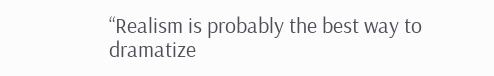“Realism is probably the best way to dramatize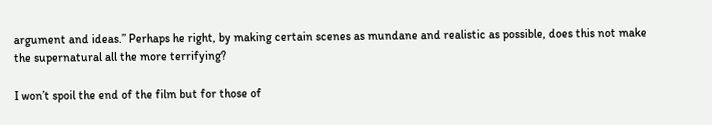argument and ideas.” Perhaps he right, by making certain scenes as mundane and realistic as possible, does this not make the supernatural all the more terrifying?

I won’t spoil the end of the film but for those of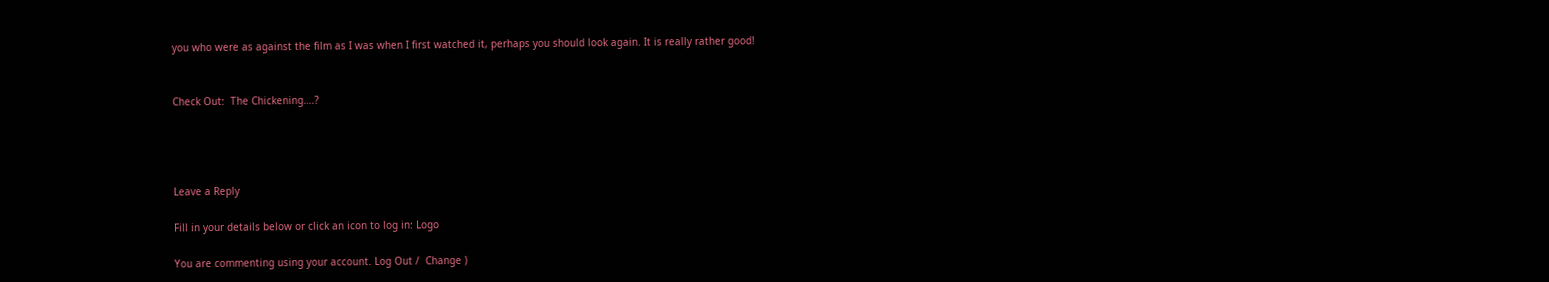you who were as against the film as I was when I first watched it, perhaps you should look again. It is really rather good!


Check Out:  The Chickening….?




Leave a Reply

Fill in your details below or click an icon to log in: Logo

You are commenting using your account. Log Out /  Change )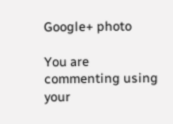Google+ photo

You are commenting using your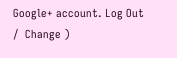Google+ account. Log Out /  Change )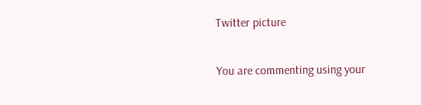Twitter picture

You are commenting using your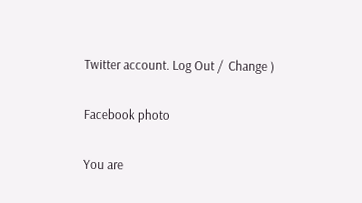Twitter account. Log Out /  Change )

Facebook photo

You are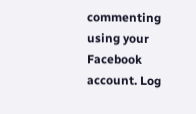commenting using your Facebook account. Log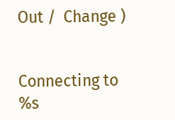Out /  Change )


Connecting to %s